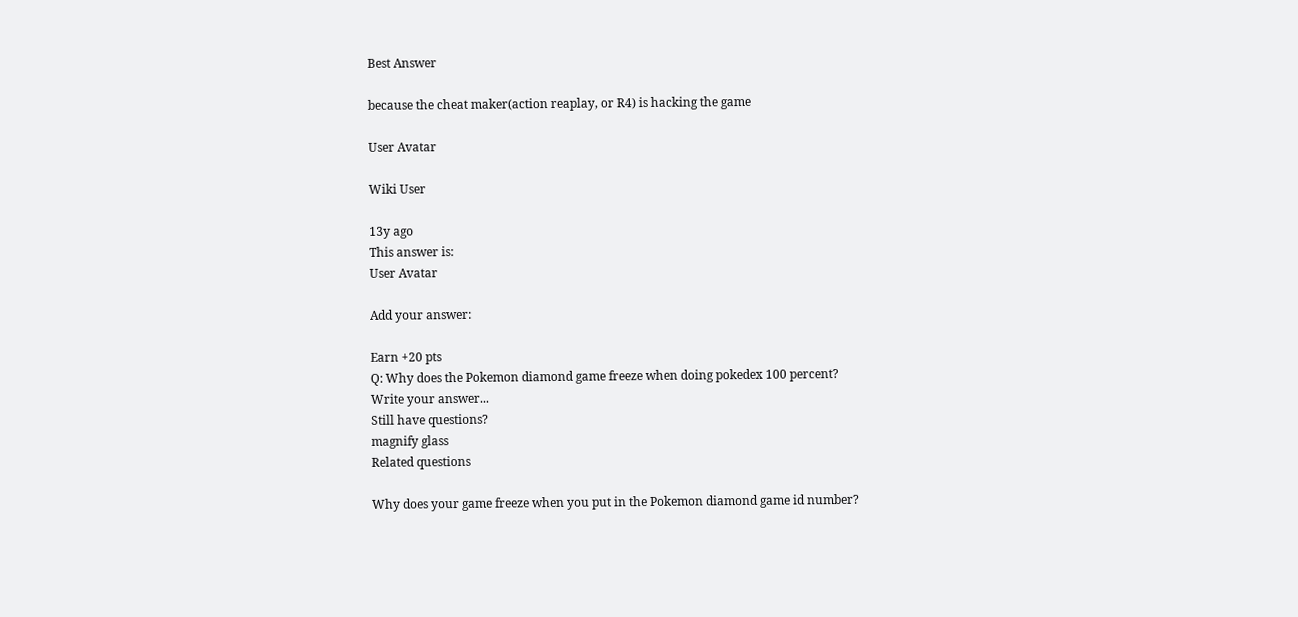Best Answer

because the cheat maker(action reaplay, or R4) is hacking the game

User Avatar

Wiki User

13y ago
This answer is:
User Avatar

Add your answer:

Earn +20 pts
Q: Why does the Pokemon diamond game freeze when doing pokedex 100 percent?
Write your answer...
Still have questions?
magnify glass
Related questions

Why does your game freeze when you put in the Pokemon diamond game id number?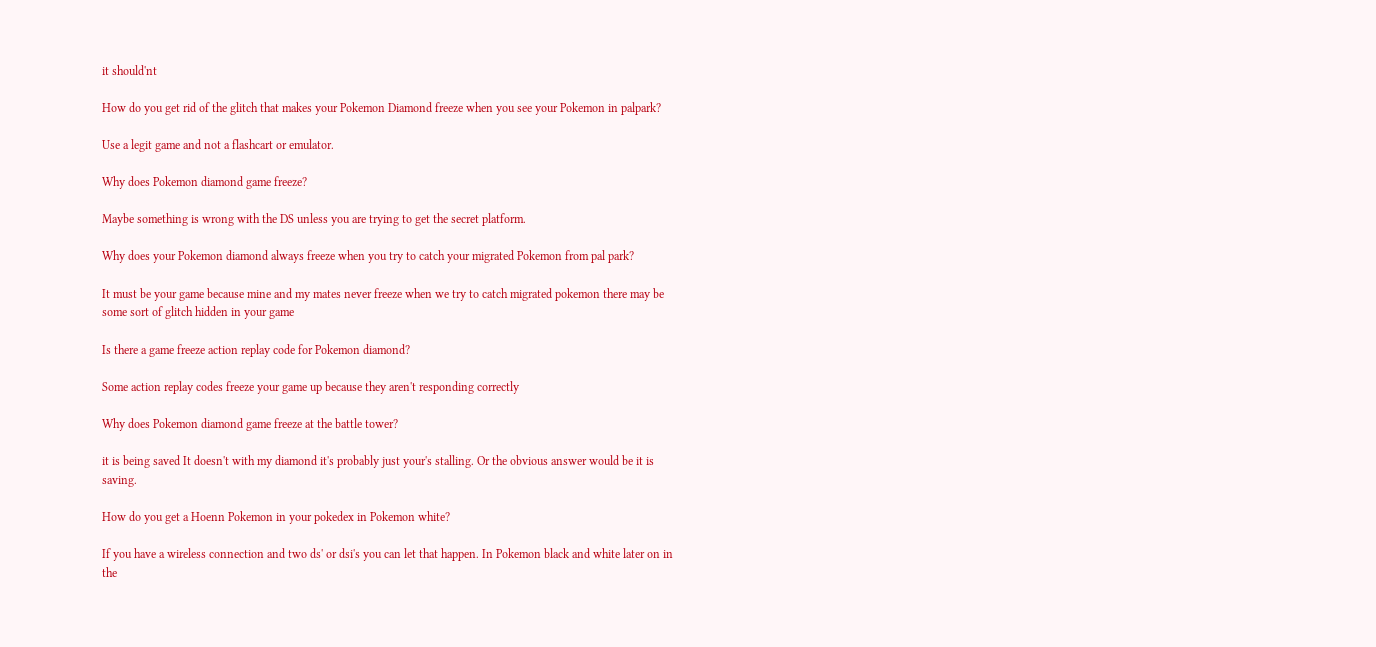it should'nt

How do you get rid of the glitch that makes your Pokemon Diamond freeze when you see your Pokemon in palpark?

Use a legit game and not a flashcart or emulator.

Why does Pokemon diamond game freeze?

Maybe something is wrong with the DS unless you are trying to get the secret platform.

Why does your Pokemon diamond always freeze when you try to catch your migrated Pokemon from pal park?

It must be your game because mine and my mates never freeze when we try to catch migrated pokemon there may be some sort of glitch hidden in your game

Is there a game freeze action replay code for Pokemon diamond?

Some action replay codes freeze your game up because they aren't responding correctly

Why does Pokemon diamond game freeze at the battle tower?

it is being saved It doesn't with my diamond it's probably just your's stalling. Or the obvious answer would be it is saving.

How do you get a Hoenn Pokemon in your pokedex in Pokemon white?

If you have a wireless connection and two ds' or dsi's you can let that happen. In Pokemon black and white later on in the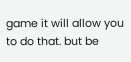game it will allow you to do that. but be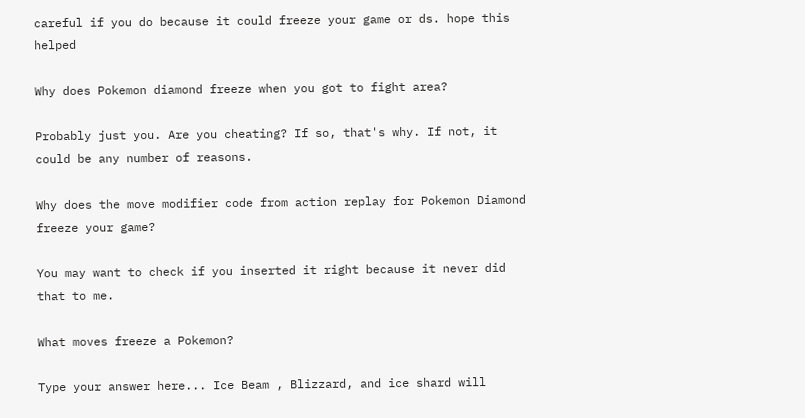careful if you do because it could freeze your game or ds. hope this helped

Why does Pokemon diamond freeze when you got to fight area?

Probably just you. Are you cheating? If so, that's why. If not, it could be any number of reasons.

Why does the move modifier code from action replay for Pokemon Diamond freeze your game?

You may want to check if you inserted it right because it never did that to me.

What moves freeze a Pokemon?

Type your answer here... Ice Beam , Blizzard, and ice shard will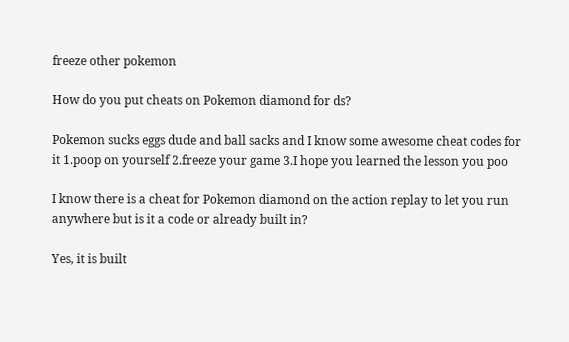freeze other pokemon

How do you put cheats on Pokemon diamond for ds?

Pokemon sucks eggs dude and ball sacks and I know some awesome cheat codes for it 1.poop on yourself 2.freeze your game 3.I hope you learned the lesson you poo

I know there is a cheat for Pokemon diamond on the action replay to let you run anywhere but is it a code or already built in?

Yes, it is built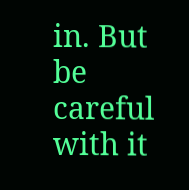in. But be careful with it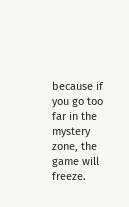because if you go too far in the mystery zone, the game will freeze.